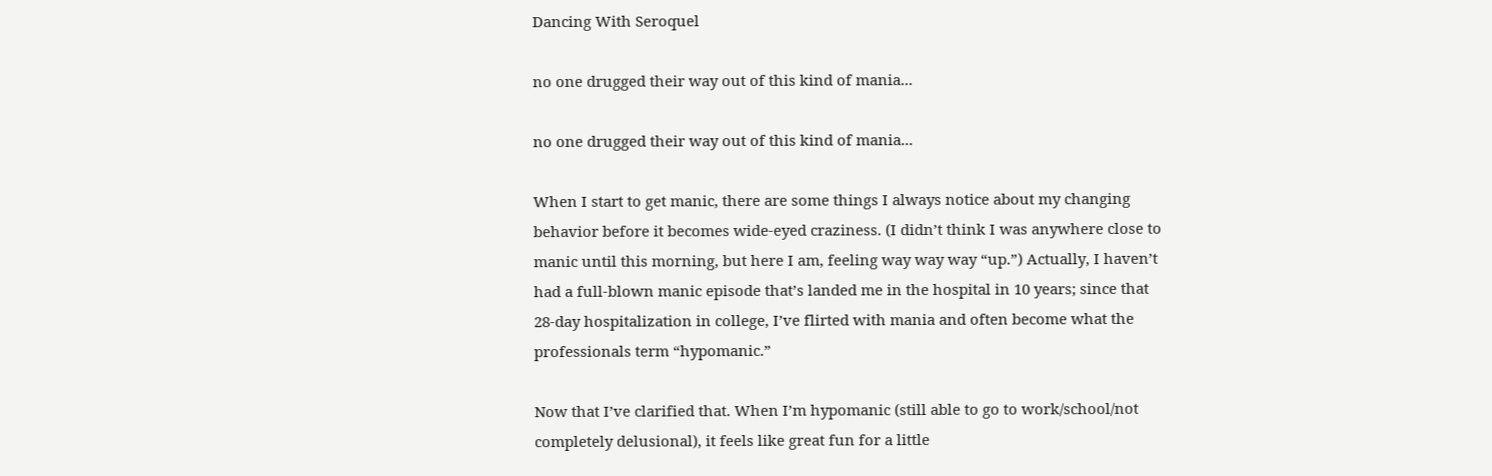Dancing With Seroquel

no one drugged their way out of this kind of mania...

no one drugged their way out of this kind of mania...

When I start to get manic, there are some things I always notice about my changing behavior before it becomes wide-eyed craziness. (I didn’t think I was anywhere close to manic until this morning, but here I am, feeling way way way “up.”) Actually, I haven’t had a full-blown manic episode that’s landed me in the hospital in 10 years; since that 28-day hospitalization in college, I’ve flirted with mania and often become what the professionals term “hypomanic.”

Now that I’ve clarified that. When I’m hypomanic (still able to go to work/school/not completely delusional), it feels like great fun for a little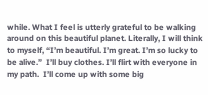while. What I feel is utterly grateful to be walking around on this beautiful planet. Literally, I will think to myself, “I’m beautiful. I’m great. I’m so lucky to be alive.”  I’ll buy clothes. I’ll flirt with everyone in my path.  I’ll come up with some big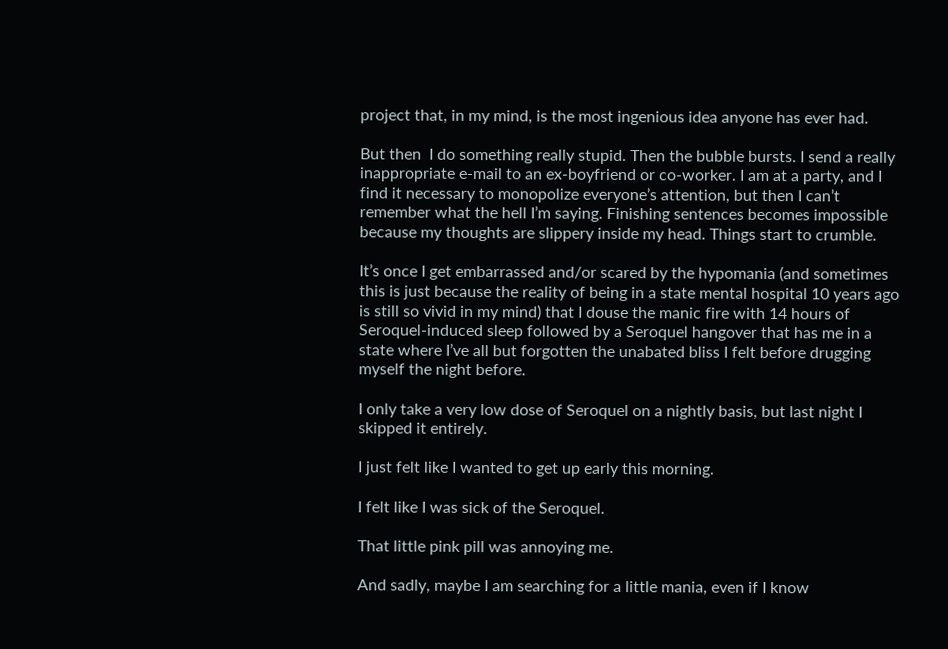project that, in my mind, is the most ingenious idea anyone has ever had.

But then  I do something really stupid. Then the bubble bursts. I send a really inappropriate e-mail to an ex-boyfriend or co-worker. I am at a party, and I find it necessary to monopolize everyone’s attention, but then I can’t remember what the hell I’m saying. Finishing sentences becomes impossible because my thoughts are slippery inside my head. Things start to crumble.

It’s once I get embarrassed and/or scared by the hypomania (and sometimes this is just because the reality of being in a state mental hospital 10 years ago is still so vivid in my mind) that I douse the manic fire with 14 hours of Seroquel-induced sleep followed by a Seroquel hangover that has me in a state where I’ve all but forgotten the unabated bliss I felt before drugging myself the night before.

I only take a very low dose of Seroquel on a nightly basis, but last night I skipped it entirely.

I just felt like I wanted to get up early this morning.

I felt like I was sick of the Seroquel.

That little pink pill was annoying me.

And sadly, maybe I am searching for a little mania, even if I know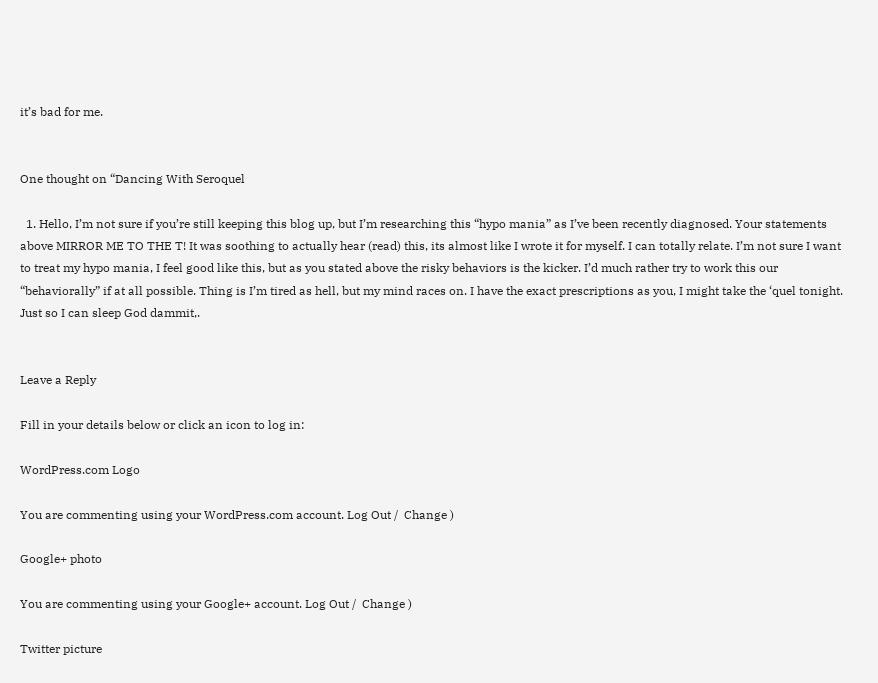it’s bad for me.


One thought on “Dancing With Seroquel

  1. Hello, I’m not sure if you’re still keeping this blog up, but I’m researching this “hypo mania” as I’ve been recently diagnosed. Your statements above MIRROR ME TO THE T! It was soothing to actually hear (read) this, its almost like I wrote it for myself. I can totally relate. I’m not sure I want to treat my hypo mania, I feel good like this, but as you stated above the risky behaviors is the kicker. I’d much rather try to work this our “behaviorally” if at all possible. Thing is I’m tired as hell, but my mind races on. I have the exact prescriptions as you, I might take the ‘quel tonight. Just so I can sleep God dammit,.


Leave a Reply

Fill in your details below or click an icon to log in:

WordPress.com Logo

You are commenting using your WordPress.com account. Log Out /  Change )

Google+ photo

You are commenting using your Google+ account. Log Out /  Change )

Twitter picture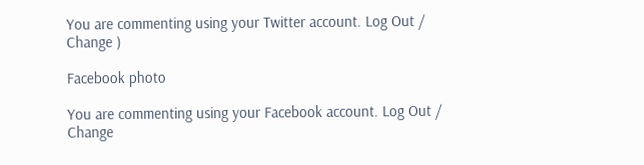You are commenting using your Twitter account. Log Out /  Change )

Facebook photo

You are commenting using your Facebook account. Log Out /  Change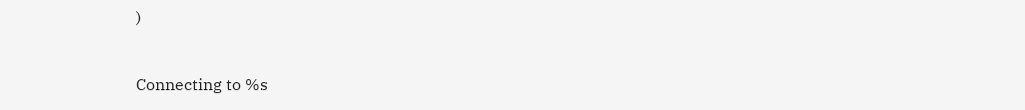)


Connecting to %s